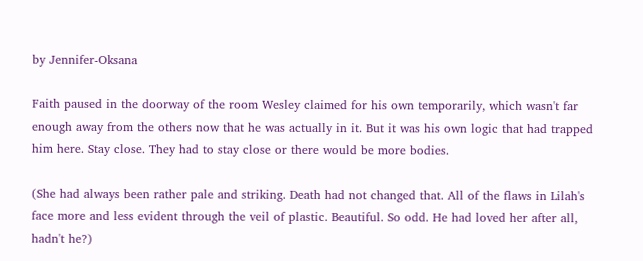by Jennifer-Oksana

Faith paused in the doorway of the room Wesley claimed for his own temporarily, which wasn't far enough away from the others now that he was actually in it. But it was his own logic that had trapped him here. Stay close. They had to stay close or there would be more bodies.

(She had always been rather pale and striking. Death had not changed that. All of the flaws in Lilah's face more and less evident through the veil of plastic. Beautiful. So odd. He had loved her after all, hadn't he?)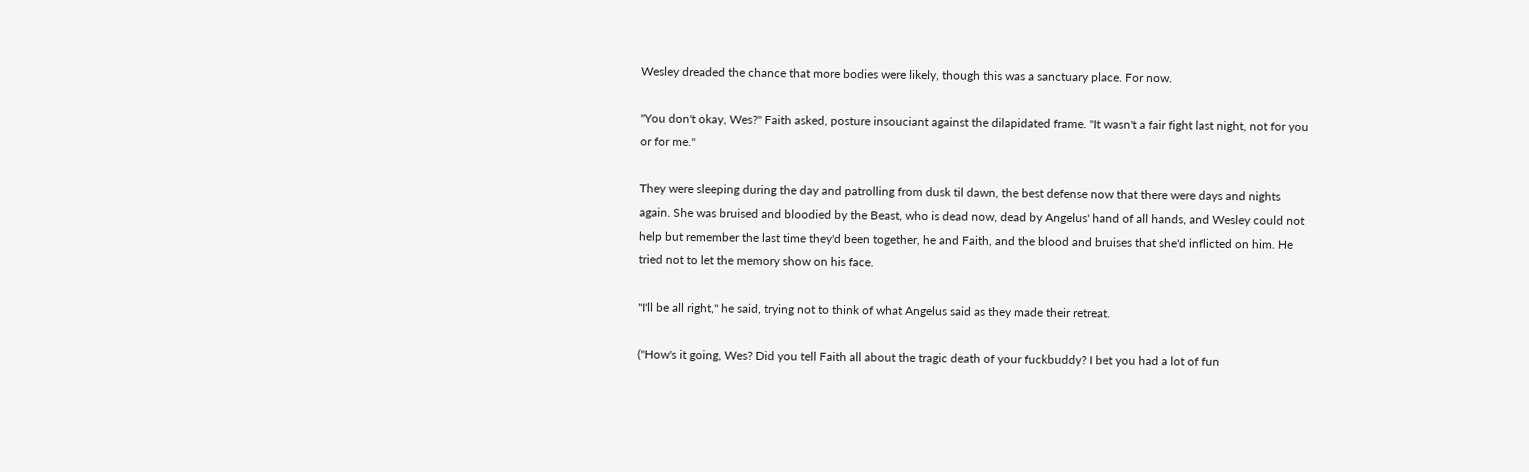Wesley dreaded the chance that more bodies were likely, though this was a sanctuary place. For now.

"You don't okay, Wes?" Faith asked, posture insouciant against the dilapidated frame. "It wasn't a fair fight last night, not for you or for me."

They were sleeping during the day and patrolling from dusk til dawn, the best defense now that there were days and nights again. She was bruised and bloodied by the Beast, who is dead now, dead by Angelus' hand of all hands, and Wesley could not help but remember the last time they'd been together, he and Faith, and the blood and bruises that she'd inflicted on him. He tried not to let the memory show on his face.

"I'll be all right," he said, trying not to think of what Angelus said as they made their retreat.

("How's it going, Wes? Did you tell Faith all about the tragic death of your fuckbuddy? I bet you had a lot of fun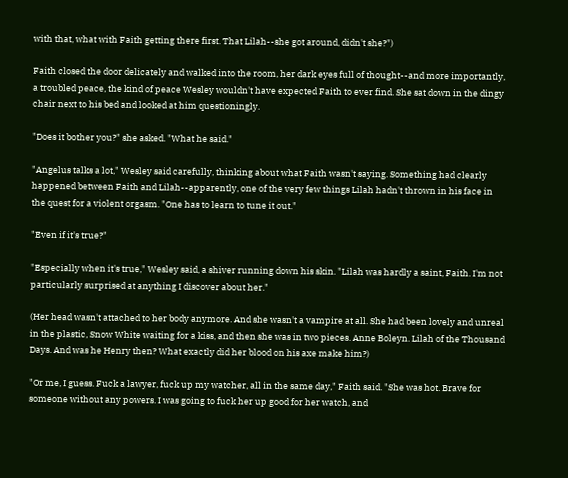with that, what with Faith getting there first. That Lilah--she got around, didn't she?")

Faith closed the door delicately and walked into the room, her dark eyes full of thought--and more importantly, a troubled peace, the kind of peace Wesley wouldn't have expected Faith to ever find. She sat down in the dingy chair next to his bed and looked at him questioningly.

"Does it bother you?" she asked. "What he said."

"Angelus talks a lot," Wesley said carefully, thinking about what Faith wasn't saying. Something had clearly happened between Faith and Lilah--apparently, one of the very few things Lilah hadn't thrown in his face in the quest for a violent orgasm. "One has to learn to tune it out."

"Even if it's true?"

"Especially when it's true," Wesley said, a shiver running down his skin. "Lilah was hardly a saint, Faith. I'm not particularly surprised at anything I discover about her."

(Her head wasn't attached to her body anymore. And she wasn't a vampire at all. She had been lovely and unreal in the plastic, Snow White waiting for a kiss, and then she was in two pieces. Anne Boleyn. Lilah of the Thousand Days. And was he Henry then? What exactly did her blood on his axe make him?)

"Or me, I guess. Fuck a lawyer, fuck up my watcher, all in the same day," Faith said. "She was hot. Brave for someone without any powers. I was going to fuck her up good for her watch, and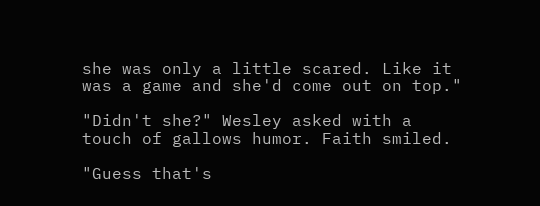she was only a little scared. Like it was a game and she'd come out on top."

"Didn't she?" Wesley asked with a touch of gallows humor. Faith smiled.

"Guess that's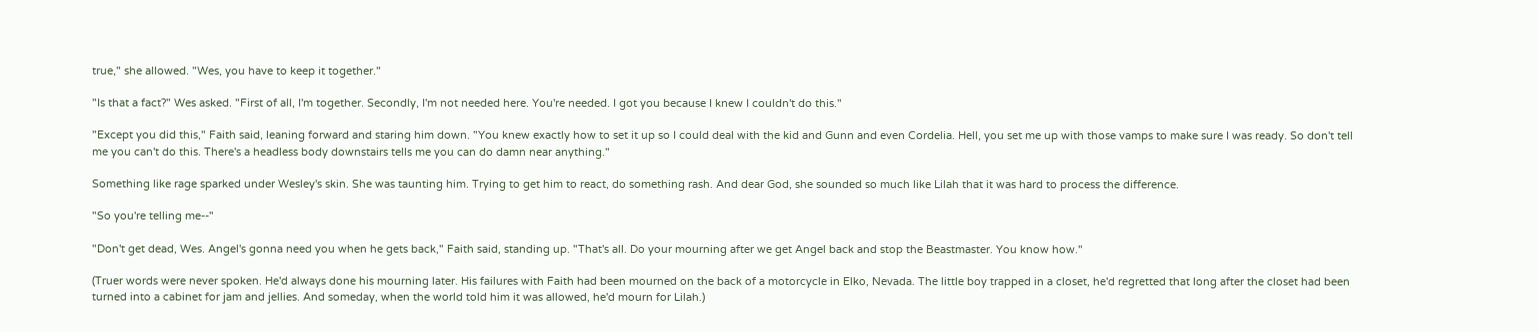true," she allowed. "Wes, you have to keep it together."

"Is that a fact?" Wes asked. "First of all, I'm together. Secondly, I'm not needed here. You're needed. I got you because I knew I couldn't do this."

"Except you did this," Faith said, leaning forward and staring him down. "You knew exactly how to set it up so I could deal with the kid and Gunn and even Cordelia. Hell, you set me up with those vamps to make sure I was ready. So don't tell me you can't do this. There's a headless body downstairs tells me you can do damn near anything."

Something like rage sparked under Wesley's skin. She was taunting him. Trying to get him to react, do something rash. And dear God, she sounded so much like Lilah that it was hard to process the difference.

"So you're telling me--"

"Don't get dead, Wes. Angel's gonna need you when he gets back," Faith said, standing up. "That's all. Do your mourning after we get Angel back and stop the Beastmaster. You know how."

(Truer words were never spoken. He'd always done his mourning later. His failures with Faith had been mourned on the back of a motorcycle in Elko, Nevada. The little boy trapped in a closet, he'd regretted that long after the closet had been turned into a cabinet for jam and jellies. And someday, when the world told him it was allowed, he'd mourn for Lilah.)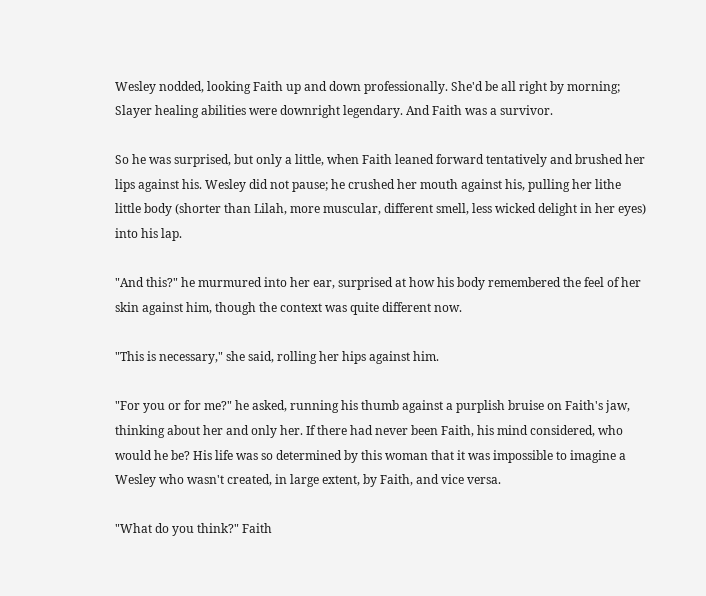Wesley nodded, looking Faith up and down professionally. She'd be all right by morning; Slayer healing abilities were downright legendary. And Faith was a survivor.

So he was surprised, but only a little, when Faith leaned forward tentatively and brushed her lips against his. Wesley did not pause; he crushed her mouth against his, pulling her lithe little body (shorter than Lilah, more muscular, different smell, less wicked delight in her eyes) into his lap.

"And this?" he murmured into her ear, surprised at how his body remembered the feel of her skin against him, though the context was quite different now.

"This is necessary," she said, rolling her hips against him.

"For you or for me?" he asked, running his thumb against a purplish bruise on Faith's jaw, thinking about her and only her. If there had never been Faith, his mind considered, who would he be? His life was so determined by this woman that it was impossible to imagine a Wesley who wasn't created, in large extent, by Faith, and vice versa.

"What do you think?" Faith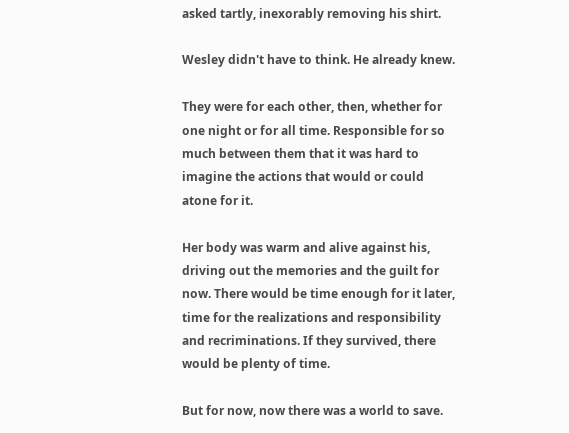asked tartly, inexorably removing his shirt.

Wesley didn't have to think. He already knew.

They were for each other, then, whether for one night or for all time. Responsible for so much between them that it was hard to imagine the actions that would or could atone for it.

Her body was warm and alive against his, driving out the memories and the guilt for now. There would be time enough for it later, time for the realizations and responsibility and recriminations. If they survived, there would be plenty of time.

But for now, now there was a world to save.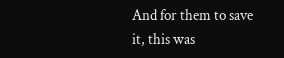And for them to save it, this was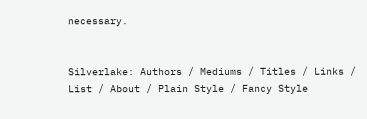necessary.


Silverlake: Authors / Mediums / Titles / Links / List / About / Plain Style / Fancy Style